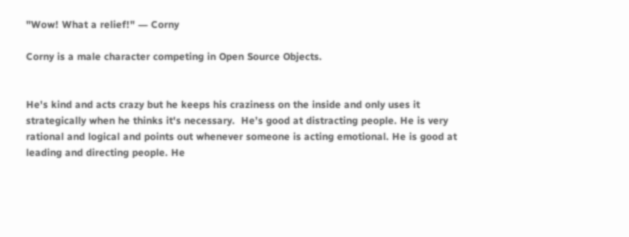"Wow! What a relief!" ― Corny

Corny is a male character competing in Open Source Objects.


He's kind and acts crazy but he keeps his craziness on the inside and only uses it strategically when he thinks it's necessary.  He’s good at distracting people. He is very rational and logical and points out whenever someone is acting emotional. He is good at leading and directing people. He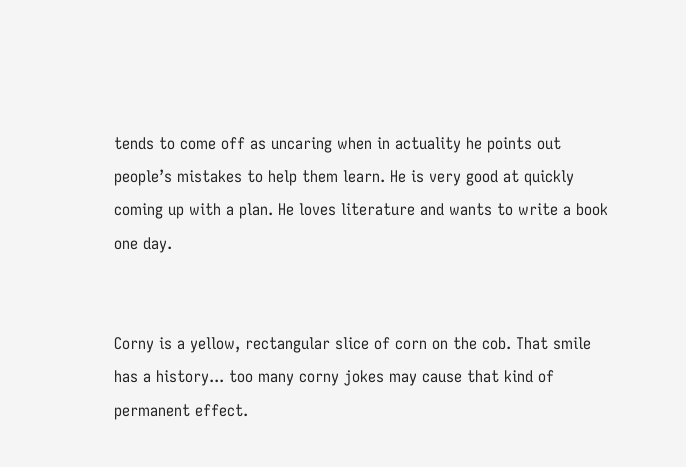tends to come off as uncaring when in actuality he points out people’s mistakes to help them learn. He is very good at quickly coming up with a plan. He loves literature and wants to write a book one day.


Corny is a yellow, rectangular slice of corn on the cob. That smile has a history... too many corny jokes may cause that kind of permanent effect.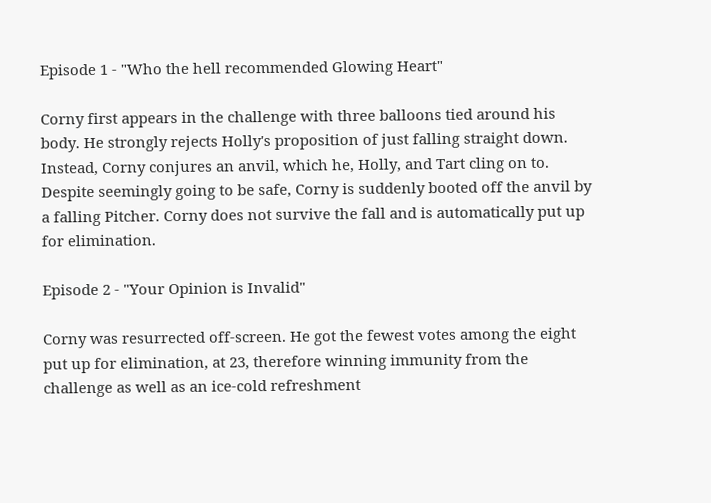Episode 1 - "Who the hell recommended Glowing Heart"

Corny first appears in the challenge with three balloons tied around his body. He strongly rejects Holly's proposition of just falling straight down. Instead, Corny conjures an anvil, which he, Holly, and Tart cling on to. Despite seemingly going to be safe, Corny is suddenly booted off the anvil by a falling Pitcher. Corny does not survive the fall and is automatically put up for elimination.

Episode 2 - "Your Opinion is Invalid"

Corny was resurrected off-screen. He got the fewest votes among the eight put up for elimination, at 23, therefore winning immunity from the challenge as well as an ice-cold refreshment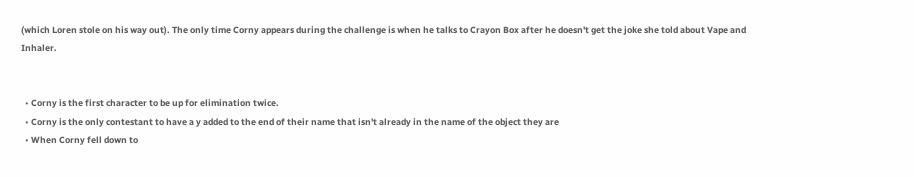(which Loren stole on his way out). The only time Corny appears during the challenge is when he talks to Crayon Box after he doesn't get the joke she told about Vape and Inhaler.


  • Corny is the first character to be up for elimination twice.
  • Corny is the only contestant to have a y added to the end of their name that isn't already in the name of the object they are
  • When Corny fell down to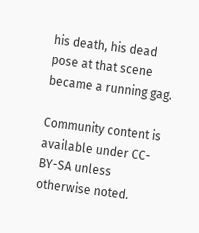his death, his dead pose at that scene became a running gag.

Community content is available under CC-BY-SA unless otherwise noted.